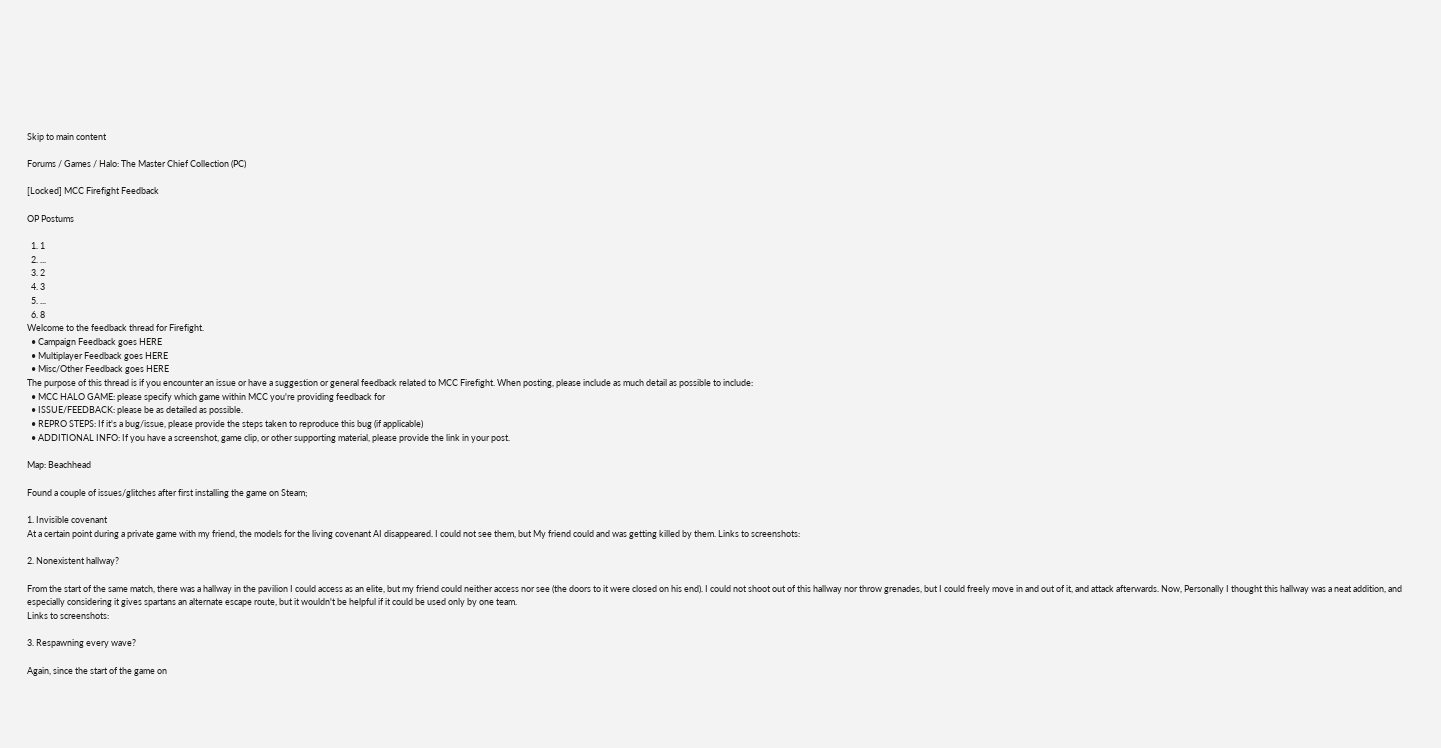Skip to main content

Forums / Games / Halo: The Master Chief Collection (PC)

[Locked] MCC Firefight Feedback

OP Postums

  1. 1
  2. ...
  3. 2
  4. 3
  5. ...
  6. 8
Welcome to the feedback thread for Firefight.
  • Campaign Feedback goes HERE
  • Multiplayer Feedback goes HERE
  • Misc/Other Feedback goes HERE
The purpose of this thread is if you encounter an issue or have a suggestion or general feedback related to MCC Firefight. When posting, please include as much detail as possible to include:
  • MCC HALO GAME: please specify which game within MCC you're providing feedback for
  • ISSUE/FEEDBACK: please be as detailed as possible.
  • REPRO STEPS: If it's a bug/issue, please provide the steps taken to reproduce this bug (if applicable)
  • ADDITIONAL INFO: If you have a screenshot, game clip, or other supporting material, please provide the link in your post.

Map: Beachhead

Found a couple of issues/glitches after first installing the game on Steam;

1. Invisible covenant
At a certain point during a private game with my friend, the models for the living covenant AI disappeared. I could not see them, but My friend could and was getting killed by them. Links to screenshots:

2. Nonexistent hallway?

From the start of the same match, there was a hallway in the pavilion I could access as an elite, but my friend could neither access nor see (the doors to it were closed on his end). I could not shoot out of this hallway nor throw grenades, but I could freely move in and out of it, and attack afterwards. Now, Personally I thought this hallway was a neat addition, and especially considering it gives spartans an alternate escape route, but it wouldn't be helpful if it could be used only by one team.
Links to screenshots:

3. Respawning every wave?

Again, since the start of the game on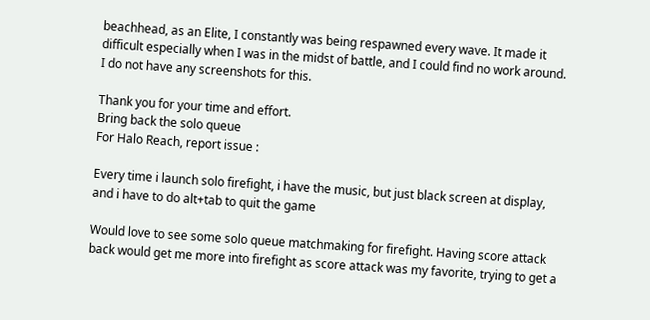beachhead, as an Elite, I constantly was being respawned every wave. It made it difficult especially when I was in the midst of battle, and I could find no work around. I do not have any screenshots for this.

Thank you for your time and effort.
Bring back the solo queue
For Halo Reach, report issue :

Every time i launch solo firefight, i have the music, but just black screen at display, and i have to do alt+tab to quit the game

Would love to see some solo queue matchmaking for firefight. Having score attack back would get me more into firefight as score attack was my favorite, trying to get a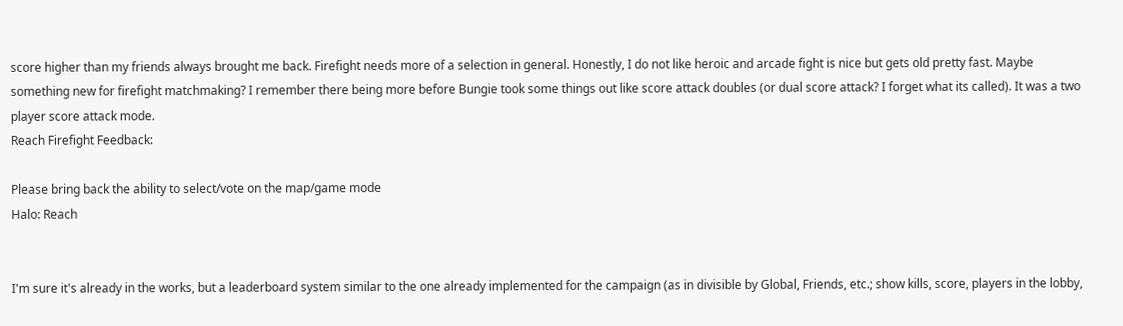score higher than my friends always brought me back. Firefight needs more of a selection in general. Honestly, I do not like heroic and arcade fight is nice but gets old pretty fast. Maybe something new for firefight matchmaking? I remember there being more before Bungie took some things out like score attack doubles (or dual score attack? I forget what its called). It was a two player score attack mode.
Reach Firefight Feedback:

Please bring back the ability to select/vote on the map/game mode
Halo: Reach


I'm sure it's already in the works, but a leaderboard system similar to the one already implemented for the campaign (as in divisible by Global, Friends, etc.; show kills, score, players in the lobby,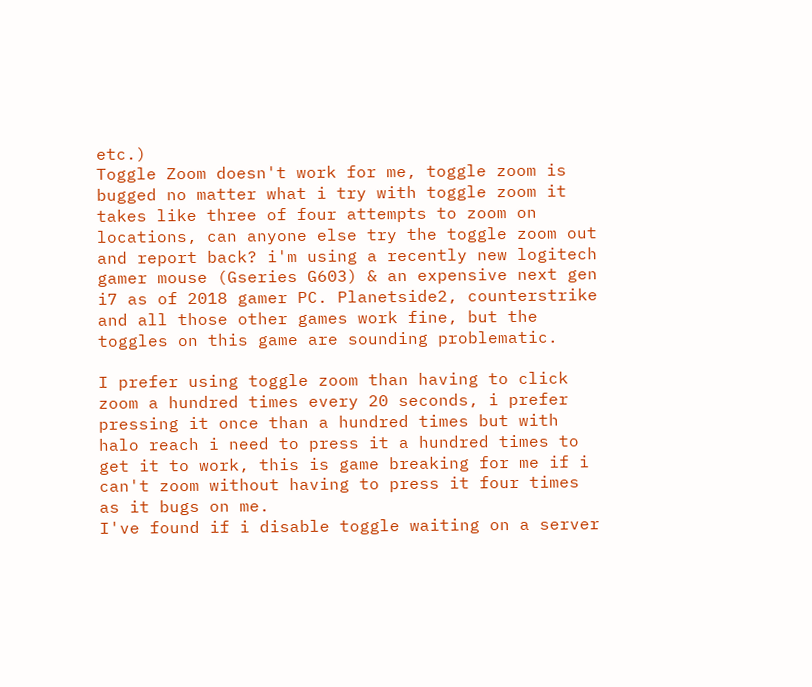etc.)
Toggle Zoom doesn't work for me, toggle zoom is bugged no matter what i try with toggle zoom it takes like three of four attempts to zoom on locations, can anyone else try the toggle zoom out and report back? i'm using a recently new logitech gamer mouse (Gseries G603) & an expensive next gen i7 as of 2018 gamer PC. Planetside2, counterstrike and all those other games work fine, but the toggles on this game are sounding problematic.

I prefer using toggle zoom than having to click zoom a hundred times every 20 seconds, i prefer pressing it once than a hundred times but with halo reach i need to press it a hundred times to get it to work, this is game breaking for me if i can't zoom without having to press it four times as it bugs on me.
I've found if i disable toggle waiting on a server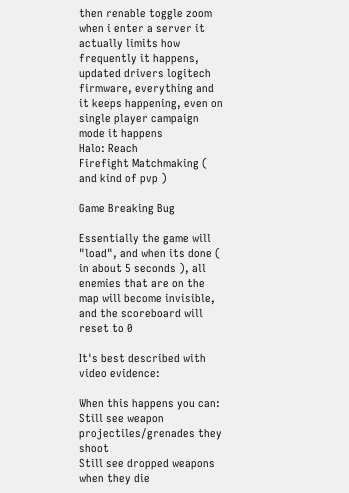then renable toggle zoom when i enter a server it actually limits how frequently it happens, updated drivers logitech firmware, everything and it keeps happening, even on single player campaign mode it happens
Halo: Reach
Firefight Matchmaking ( and kind of pvp )

Game Breaking Bug

Essentially the game will "load", and when its done ( in about 5 seconds ), all enemies that are on the map will become invisible, and the scoreboard will reset to 0

It's best described with video evidence:

When this happens you can:
Still see weapon projectiles/grenades they shoot
Still see dropped weapons when they die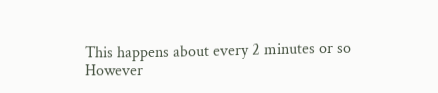This happens about every 2 minutes or so
However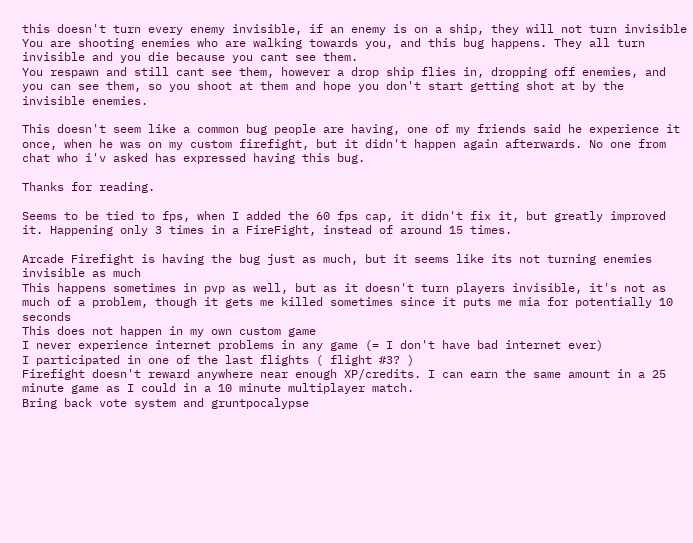this doesn't turn every enemy invisible, if an enemy is on a ship, they will not turn invisible
You are shooting enemies who are walking towards you, and this bug happens. They all turn invisible and you die because you cant see them.
You respawn and still cant see them, however a drop ship flies in, dropping off enemies, and you can see them, so you shoot at them and hope you don't start getting shot at by the invisible enemies.

This doesn't seem like a common bug people are having, one of my friends said he experience it once, when he was on my custom firefight, but it didn't happen again afterwards. No one from chat who i'v asked has expressed having this bug.

Thanks for reading.

Seems to be tied to fps, when I added the 60 fps cap, it didn't fix it, but greatly improved it. Happening only 3 times in a FireFight, instead of around 15 times.

Arcade Firefight is having the bug just as much, but it seems like its not turning enemies invisible as much
This happens sometimes in pvp as well, but as it doesn't turn players invisible, it's not as much of a problem, though it gets me killed sometimes since it puts me mia for potentially 10 seconds
This does not happen in my own custom game
I never experience internet problems in any game (= I don't have bad internet ever)
I participated in one of the last flights ( flight #3? )
Firefight doesn't reward anywhere near enough XP/credits. I can earn the same amount in a 25 minute game as I could in a 10 minute multiplayer match.
Bring back vote system and gruntpocalypse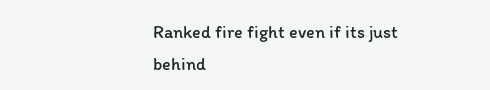Ranked fire fight even if its just behind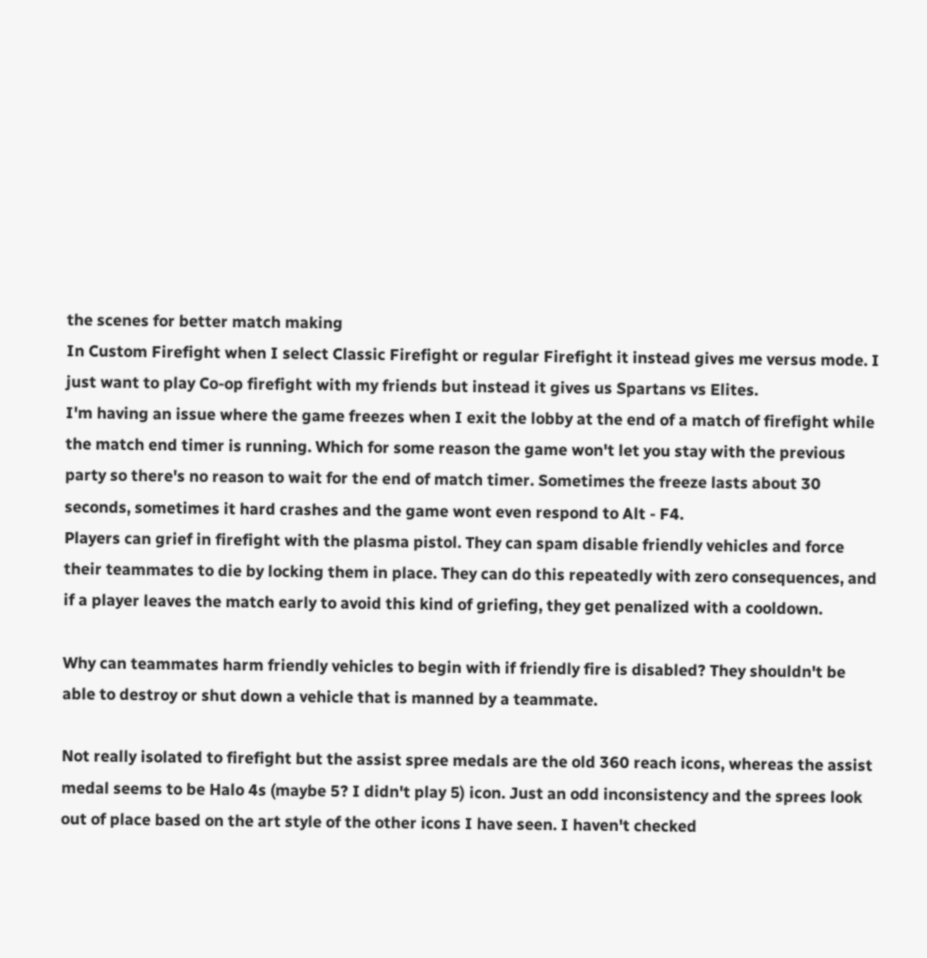the scenes for better match making
In Custom Firefight when I select Classic Firefight or regular Firefight it instead gives me versus mode. I just want to play Co-op firefight with my friends but instead it gives us Spartans vs Elites.
I'm having an issue where the game freezes when I exit the lobby at the end of a match of firefight while the match end timer is running. Which for some reason the game won't let you stay with the previous party so there's no reason to wait for the end of match timer. Sometimes the freeze lasts about 30 seconds, sometimes it hard crashes and the game wont even respond to Alt - F4.
Players can grief in firefight with the plasma pistol. They can spam disable friendly vehicles and force their teammates to die by locking them in place. They can do this repeatedly with zero consequences, and if a player leaves the match early to avoid this kind of griefing, they get penalized with a cooldown.

Why can teammates harm friendly vehicles to begin with if friendly fire is disabled? They shouldn't be able to destroy or shut down a vehicle that is manned by a teammate.

Not really isolated to firefight but the assist spree medals are the old 360 reach icons, whereas the assist medal seems to be Halo 4s (maybe 5? I didn't play 5) icon. Just an odd inconsistency and the sprees look out of place based on the art style of the other icons I have seen. I haven't checked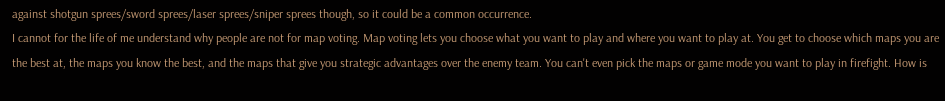against shotgun sprees/sword sprees/laser sprees/sniper sprees though, so it could be a common occurrence.
I cannot for the life of me understand why people are not for map voting. Map voting lets you choose what you want to play and where you want to play at. You get to choose which maps you are the best at, the maps you know the best, and the maps that give you strategic advantages over the enemy team. You can't even pick the maps or game mode you want to play in firefight. How is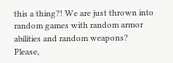this a thing?! We are just thrown into random games with random armor abilities and random weapons?
Please,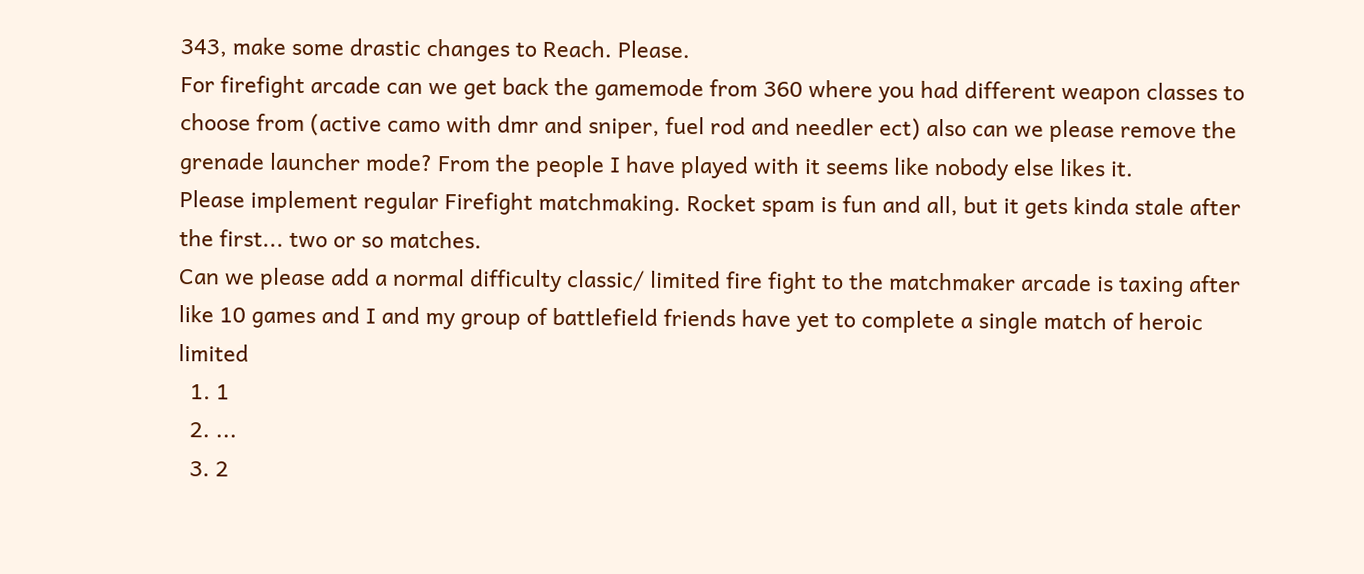343, make some drastic changes to Reach. Please.
For firefight arcade can we get back the gamemode from 360 where you had different weapon classes to choose from (active camo with dmr and sniper, fuel rod and needler ect) also can we please remove the grenade launcher mode? From the people I have played with it seems like nobody else likes it.
Please implement regular Firefight matchmaking. Rocket spam is fun and all, but it gets kinda stale after the first... two or so matches.
Can we please add a normal difficulty classic/ limited fire fight to the matchmaker arcade is taxing after like 10 games and I and my group of battlefield friends have yet to complete a single match of heroic limited
  1. 1
  2. ...
  3. 2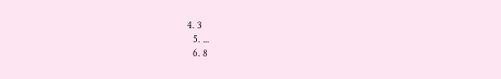4. 3
  5. ...
  6. 8